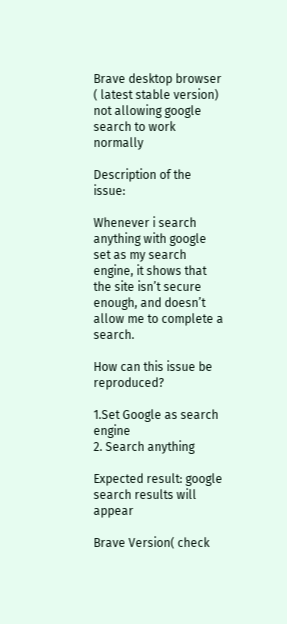Brave desktop browser ( latest stable version) not allowing google search to work normally

Description of the issue:

Whenever i search anything with google set as my search engine, it shows that the site isn’t secure enough, and doesn’t allow me to complete a search.

How can this issue be reproduced?

1.Set Google as search engine
2. Search anything

Expected result: google search results will appear

Brave Version( check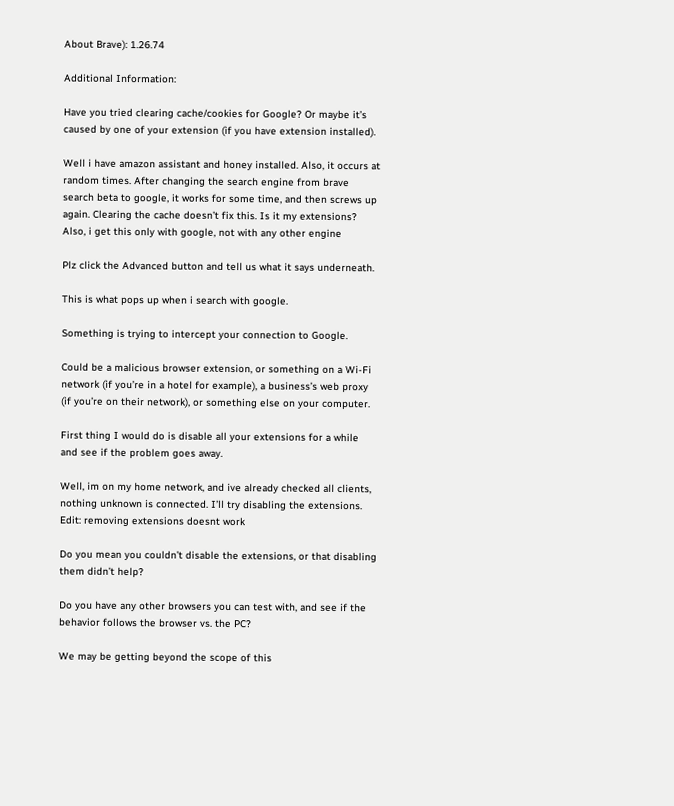About Brave): 1.26.74

Additional Information:

Have you tried clearing cache/cookies for Google? Or maybe it’s caused by one of your extension (if you have extension installed).

Well i have amazon assistant and honey installed. Also, it occurs at random times. After changing the search engine from brave search beta to google, it works for some time, and then screws up again. Clearing the cache doesn’t fix this. Is it my extensions? Also, i get this only with google, not with any other engine

Plz click the Advanced button and tell us what it says underneath.

This is what pops up when i search with google.

Something is trying to intercept your connection to Google.

Could be a malicious browser extension, or something on a Wi-Fi network (if you’re in a hotel for example), a business’s web proxy (if you’re on their network), or something else on your computer.

First thing I would do is disable all your extensions for a while and see if the problem goes away.

Well, im on my home network, and ive already checked all clients, nothing unknown is connected. I’ll try disabling the extensions.
Edit: removing extensions doesnt work

Do you mean you couldn’t disable the extensions, or that disabling them didn’t help?

Do you have any other browsers you can test with, and see if the behavior follows the browser vs. the PC?

We may be getting beyond the scope of this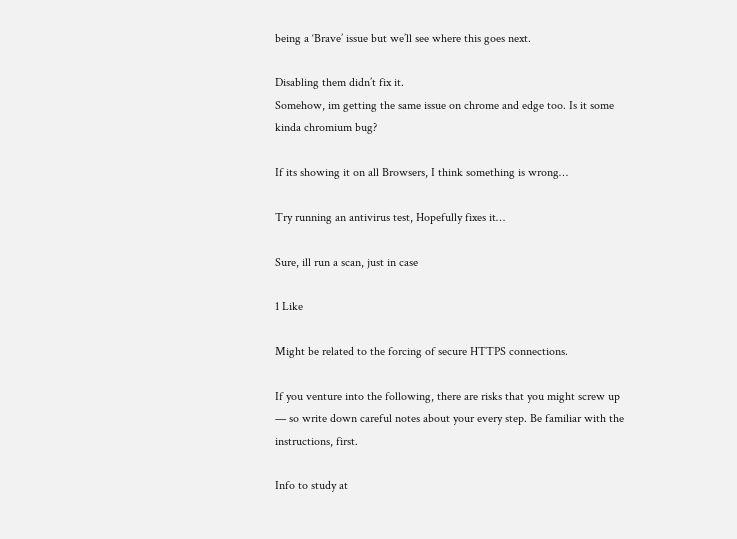being a ‘Brave’ issue but we’ll see where this goes next.

Disabling them didn’t fix it.
Somehow, im getting the same issue on chrome and edge too. Is it some kinda chromium bug?

If its showing it on all Browsers, I think something is wrong…

Try running an antivirus test, Hopefully fixes it…

Sure, ill run a scan, just in case

1 Like

Might be related to the forcing of secure HTTPS connections.

If you venture into the following, there are risks that you might screw up — so write down careful notes about your every step. Be familiar with the instructions, first.

Info to study at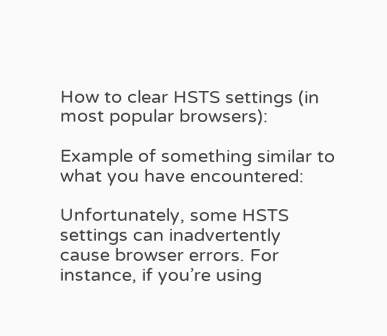How to clear HSTS settings (in most popular browsers):

Example of something similar to what you have encountered:

Unfortunately, some HSTS settings can inadvertently cause browser errors. For instance, if you’re using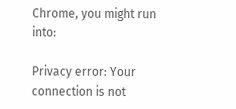Chrome, you might run into:

Privacy error: Your connection is not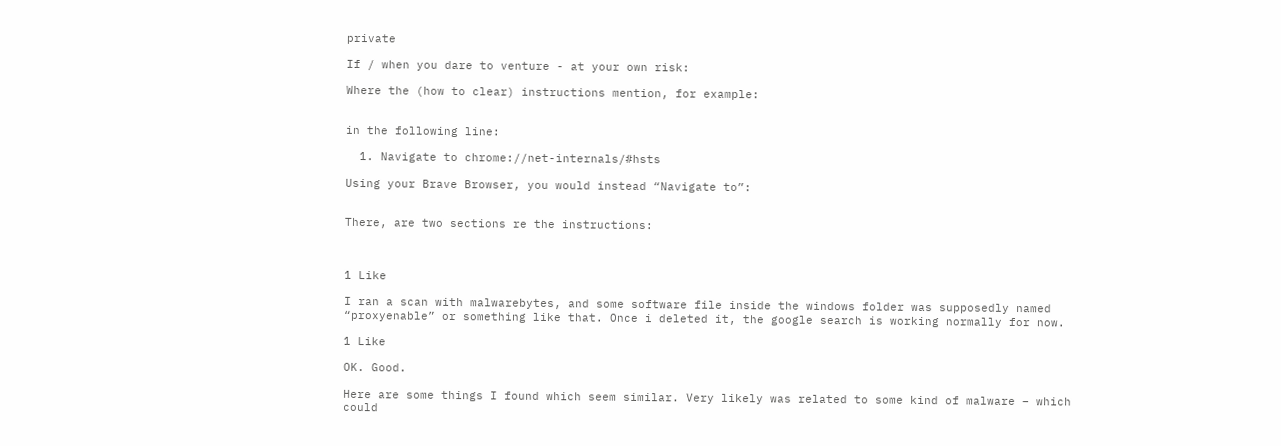private

If / when you dare to venture - at your own risk:

Where the (how to clear) instructions mention, for example:


in the following line:

  1. Navigate to chrome://net-internals/#hsts

Using your Brave Browser, you would instead “Navigate to”:


There, are two sections re the instructions:



1 Like

I ran a scan with malwarebytes, and some software file inside the windows folder was supposedly named “proxyenable” or something like that. Once i deleted it, the google search is working normally for now.

1 Like

OK. Good.

Here are some things I found which seem similar. Very likely was related to some kind of malware – which could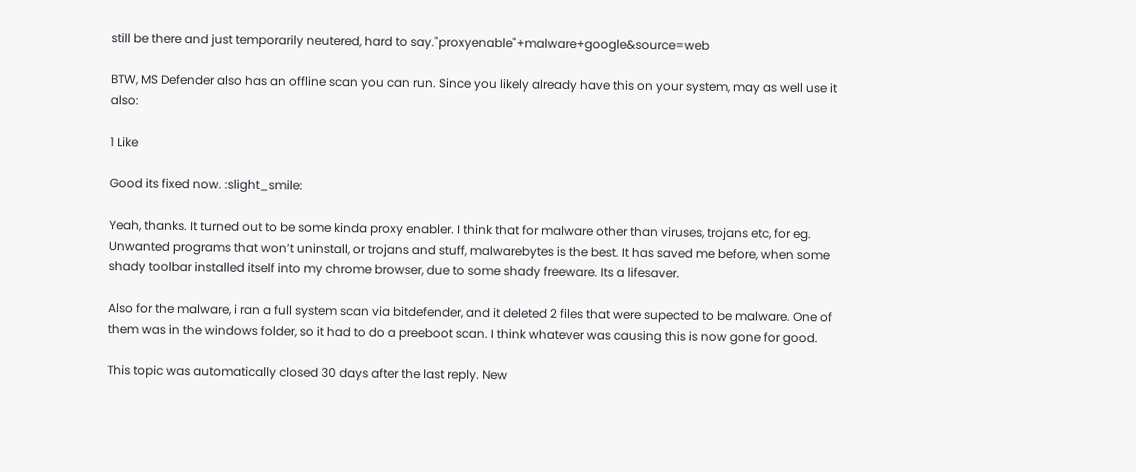still be there and just temporarily neutered, hard to say."proxyenable"+malware+google&source=web

BTW, MS Defender also has an offline scan you can run. Since you likely already have this on your system, may as well use it also:

1 Like

Good its fixed now. :slight_smile:

Yeah, thanks. It turned out to be some kinda proxy enabler. I think that for malware other than viruses, trojans etc, for eg. Unwanted programs that won’t uninstall, or trojans and stuff, malwarebytes is the best. It has saved me before, when some shady toolbar installed itself into my chrome browser, due to some shady freeware. Its a lifesaver.

Also for the malware, i ran a full system scan via bitdefender, and it deleted 2 files that were supected to be malware. One of them was in the windows folder, so it had to do a preeboot scan. I think whatever was causing this is now gone for good.

This topic was automatically closed 30 days after the last reply. New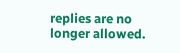replies are no longer allowed.